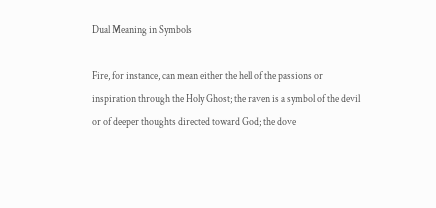Dual Meaning in Symbols

Fire, for instance, can mean either the hell of the passions or inspiration through the Holy Ghost; the raven is a symbol of the devil or of deeper thoughts directed toward God; the dove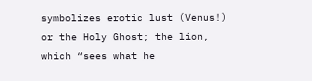symbolizes erotic lust (Venus!) or the Holy Ghost; the lion, which “sees what he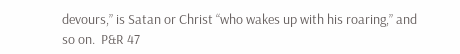devours,” is Satan or Christ “who wakes up with his roaring,” and so on.  P&R 47